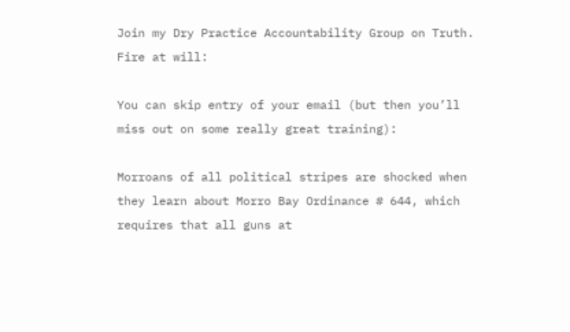Join my Dry Practice Accountability Group on Truth.
Fire at will:

You can skip entry of your email (but then you’ll miss out on some really great training):

Morroans of all political stripes are shocked when they learn about Morro Bay Ordinance # 644, which requires that all guns at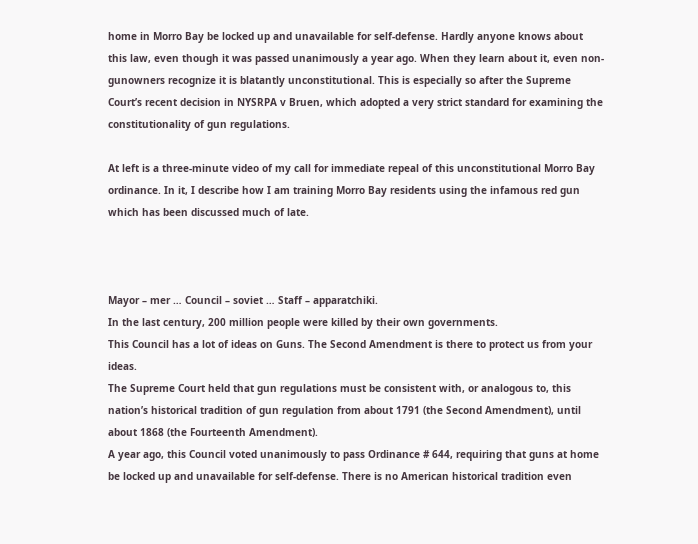home in Morro Bay be locked up and unavailable for self-defense. Hardly anyone knows about this law, even though it was passed unanimously a year ago. When they learn about it, even non-gunowners recognize it is blatantly unconstitutional. This is especially so after the Supreme Court’s recent decision in NYSRPA v Bruen, which adopted a very strict standard for examining the constitutionality of gun regulations.

At left is a three-minute video of my call for immediate repeal of this unconstitutional Morro Bay ordinance. In it, I describe how I am training Morro Bay residents using the infamous red gun which has been discussed much of late.



Mayor – mer … Council – soviet … Staff – apparatchiki.
In the last century, 200 million people were killed by their own governments.
This Council has a lot of ideas on Guns. The Second Amendment is there to protect us from your ideas.
The Supreme Court held that gun regulations must be consistent with, or analogous to, this nation’s historical tradition of gun regulation from about 1791 (the Second Amendment), until about 1868 (the Fourteenth Amendment).
A year ago, this Council voted unanimously to pass Ordinance # 644, requiring that guns at home be locked up and unavailable for self-defense. There is no American historical tradition even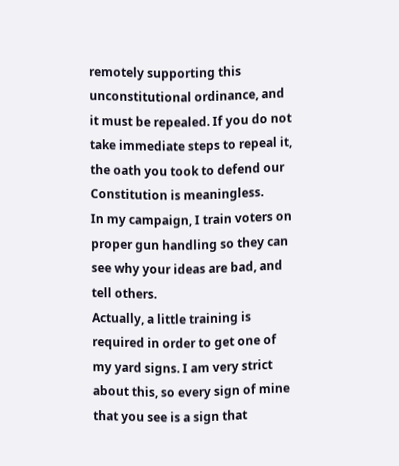remotely supporting this unconstitutional ordinance, and it must be repealed. If you do not take immediate steps to repeal it, the oath you took to defend our Constitution is meaningless.
In my campaign, I train voters on proper gun handling so they can see why your ideas are bad, and tell others.
Actually, a little training is required in order to get one of my yard signs. I am very strict about this, so every sign of mine that you see is a sign that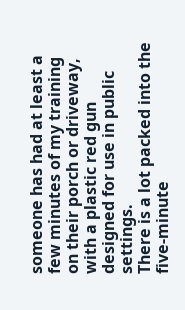someone has had at least a few minutes of my training on their porch or driveway, with a plastic red gun designed for use in public settings.
There is a lot packed into the five-minute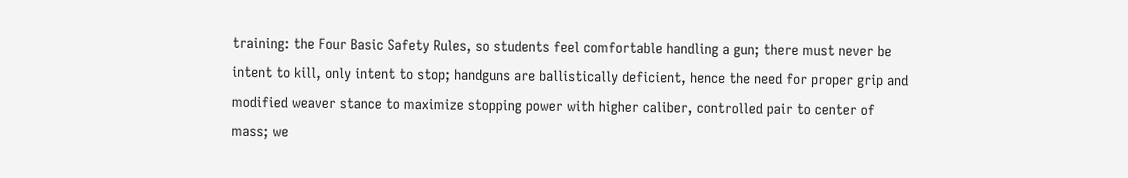training: the Four Basic Safety Rules, so students feel comfortable handling a gun; there must never be intent to kill, only intent to stop; handguns are ballistically deficient, hence the need for proper grip and modified weaver stance to maximize stopping power with higher caliber, controlled pair to center of mass; we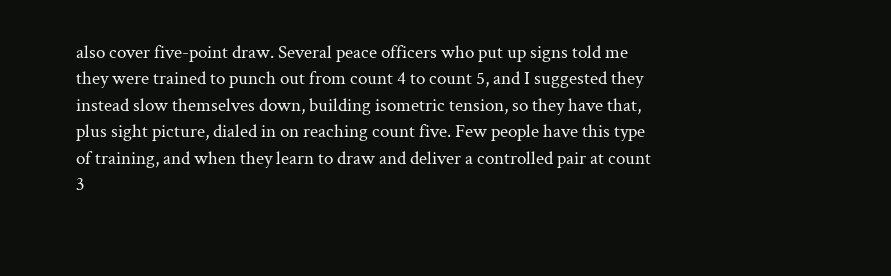also cover five-point draw. Several peace officers who put up signs told me they were trained to punch out from count 4 to count 5, and I suggested they instead slow themselves down, building isometric tension, so they have that, plus sight picture, dialed in on reaching count five. Few people have this type of training, and when they learn to draw and deliver a controlled pair at count 3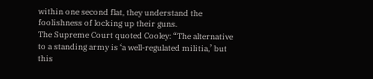within one second flat, they understand the foolishness of locking up their guns.
The Supreme Court quoted Cooley: “The alternative to a standing army is ‘a well-regulated militia,’ but this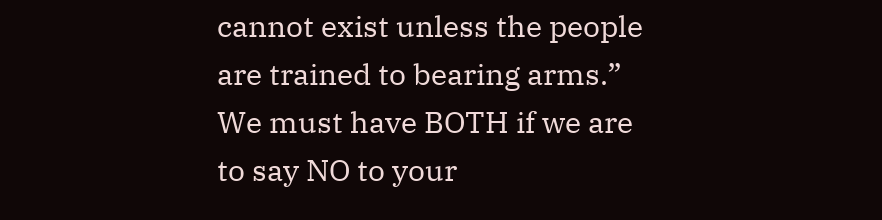cannot exist unless the people are trained to bearing arms.” We must have BOTH if we are to say NO to your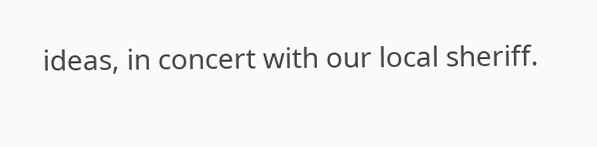ideas, in concert with our local sheriff.